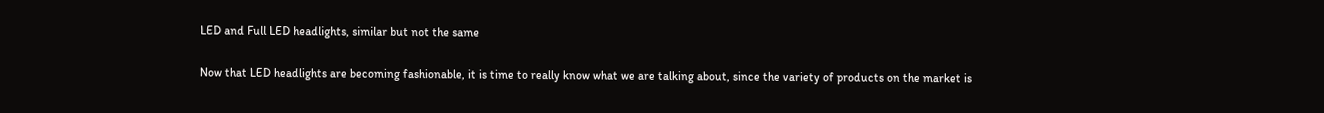LED and Full LED headlights, similar but not the same

Now that LED headlights are becoming fashionable, it is time to really know what we are talking about, since the variety of products on the market is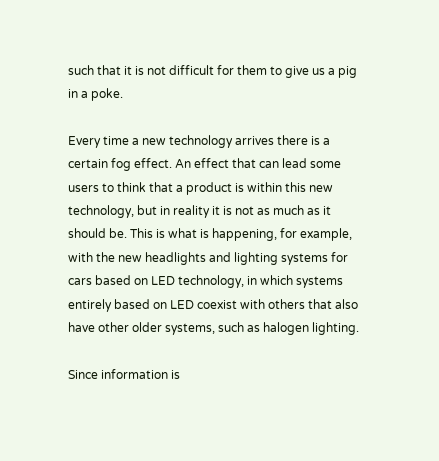such that it is not difficult for them to give us a pig in a poke.

Every time a new technology arrives there is a certain fog effect. An effect that can lead some users to think that a product is within this new technology, but in reality it is not as much as it should be. This is what is happening, for example, with the new headlights and lighting systems for cars based on LED technology, in which systems entirely based on LED coexist with others that also have other older systems, such as halogen lighting.

Since information is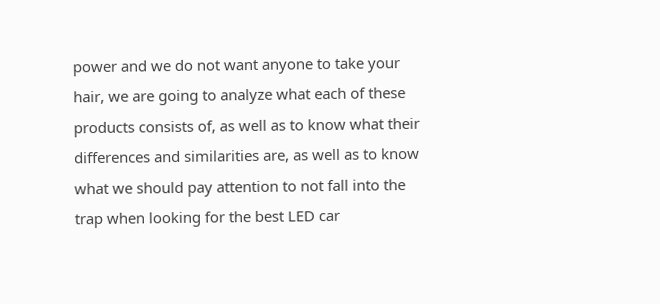power and we do not want anyone to take your hair, we are going to analyze what each of these products consists of, as well as to know what their differences and similarities are, as well as to know what we should pay attention to not fall into the trap when looking for the best LED car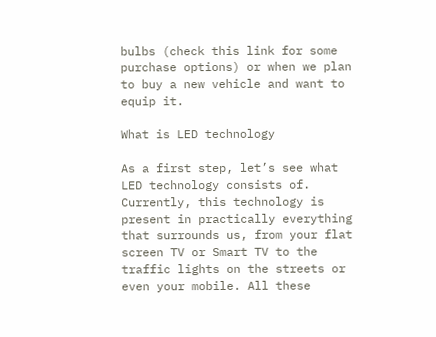bulbs (check this link for some purchase options) or when we plan to buy a new vehicle and want to equip it.

What is LED technology

As a first step, let’s see what LED technology consists of. Currently, this technology is present in practically everything that surrounds us, from your flat screen TV or Smart TV to the traffic lights on the streets or even your mobile. All these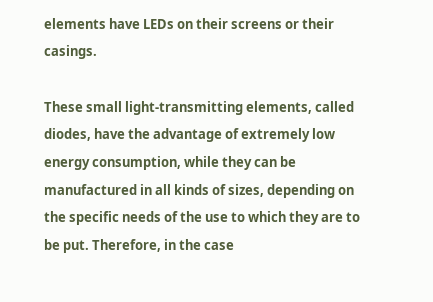elements have LEDs on their screens or their casings.

These small light-transmitting elements, called diodes, have the advantage of extremely low energy consumption, while they can be manufactured in all kinds of sizes, depending on the specific needs of the use to which they are to be put. Therefore, in the case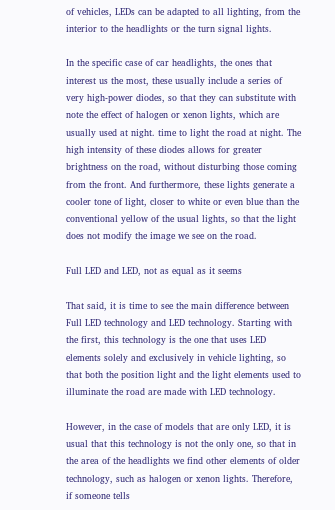of vehicles, LEDs can be adapted to all lighting, from the interior to the headlights or the turn signal lights.

In the specific case of car headlights, the ones that interest us the most, these usually include a series of very high-power diodes, so that they can substitute with note the effect of halogen or xenon lights, which are usually used at night. time to light the road at night. The high intensity of these diodes allows for greater brightness on the road, without disturbing those coming from the front. And furthermore, these lights generate a cooler tone of light, closer to white or even blue than the conventional yellow of the usual lights, so that the light does not modify the image we see on the road.

Full LED and LED, not as equal as it seems

That said, it is time to see the main difference between Full LED technology and LED technology. Starting with the first, this technology is the one that uses LED elements solely and exclusively in vehicle lighting, so that both the position light and the light elements used to illuminate the road are made with LED technology.

However, in the case of models that are only LED, it is usual that this technology is not the only one, so that in the area of the headlights we find other elements of older technology, such as halogen or xenon lights. Therefore, if someone tells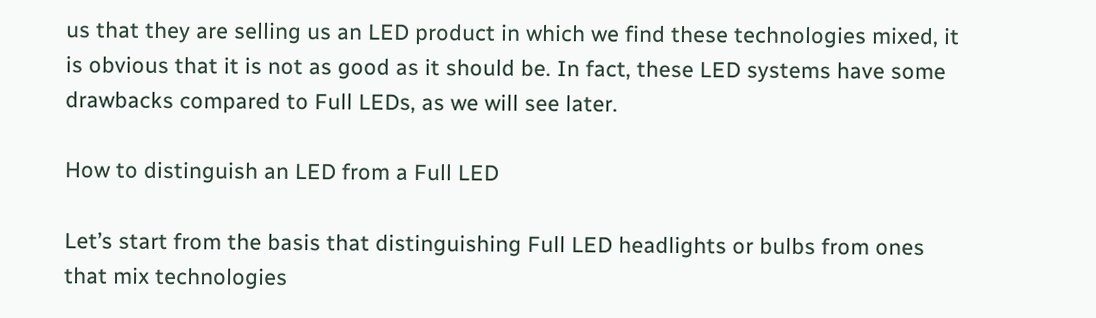us that they are selling us an LED product in which we find these technologies mixed, it is obvious that it is not as good as it should be. In fact, these LED systems have some drawbacks compared to Full LEDs, as we will see later.

How to distinguish an LED from a Full LED

Let’s start from the basis that distinguishing Full LED headlights or bulbs from ones that mix technologies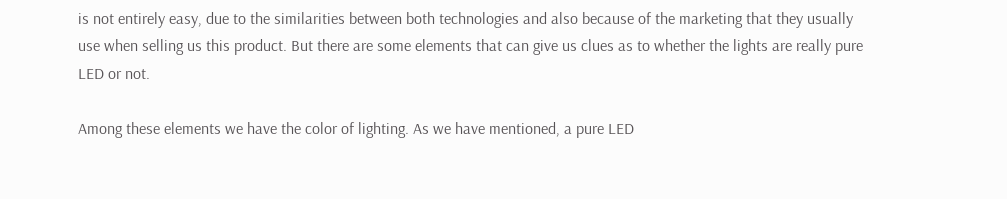is not entirely easy, due to the similarities between both technologies and also because of the marketing that they usually use when selling us this product. But there are some elements that can give us clues as to whether the lights are really pure LED or not.

Among these elements we have the color of lighting. As we have mentioned, a pure LED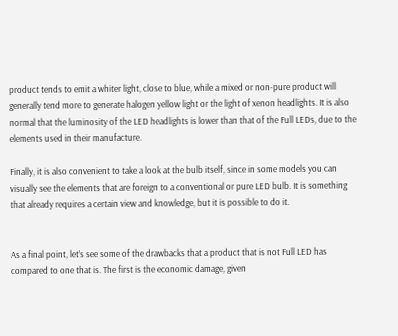product tends to emit a whiter light, close to blue, while a mixed or non-pure product will generally tend more to generate halogen yellow light or the light of xenon headlights. It is also normal that the luminosity of the LED headlights is lower than that of the Full LEDs, due to the elements used in their manufacture.

Finally, it is also convenient to take a look at the bulb itself, since in some models you can visually see the elements that are foreign to a conventional or pure LED bulb. It is something that already requires a certain view and knowledge, but it is possible to do it.


As a final point, let’s see some of the drawbacks that a product that is not Full LED has compared to one that is. The first is the economic damage, given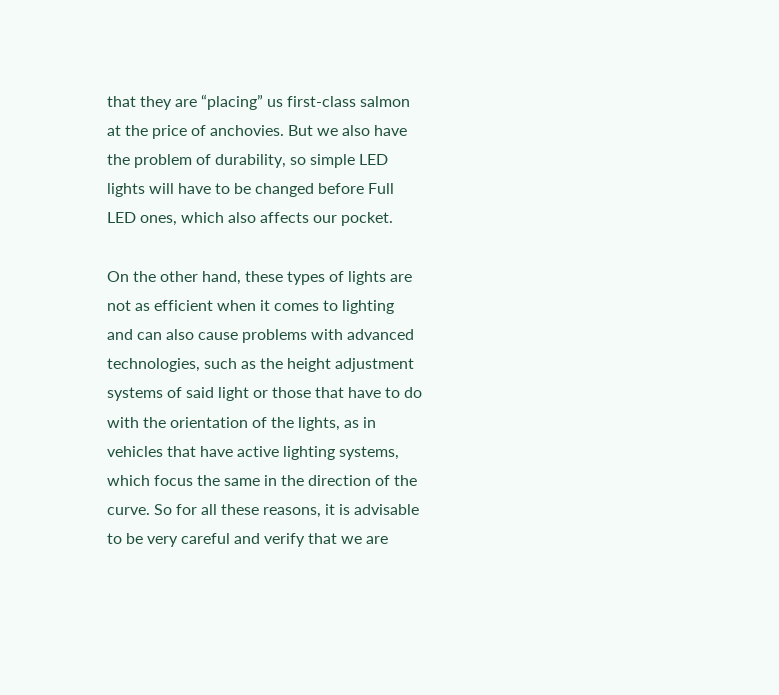that they are “placing” us first-class salmon at the price of anchovies. But we also have the problem of durability, so simple LED lights will have to be changed before Full LED ones, which also affects our pocket.

On the other hand, these types of lights are not as efficient when it comes to lighting and can also cause problems with advanced technologies, such as the height adjustment systems of said light or those that have to do with the orientation of the lights, as in vehicles that have active lighting systems, which focus the same in the direction of the curve. So for all these reasons, it is advisable to be very careful and verify that we are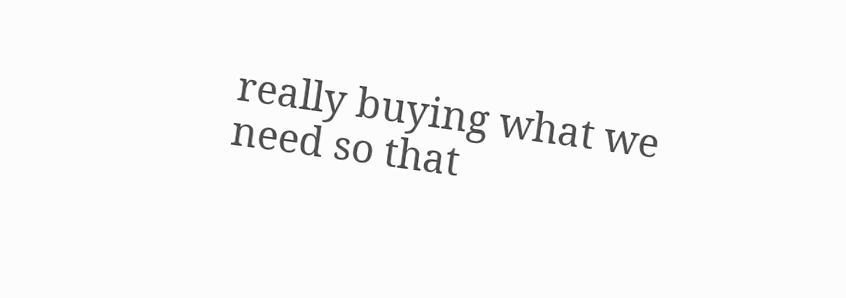really buying what we need so that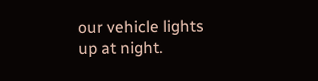our vehicle lights up at night.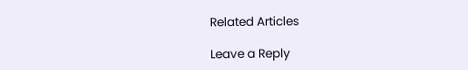Related Articles

Leave a Reply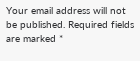Your email address will not be published. Required fields are marked *